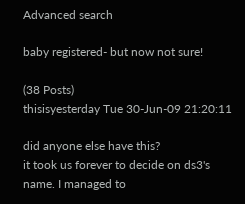Advanced search

baby registered- but now not sure!

(38 Posts)
thisisyesterday Tue 30-Jun-09 21:20:11

did anyone else have this?
it took us forever to decide on ds3's name. I managed to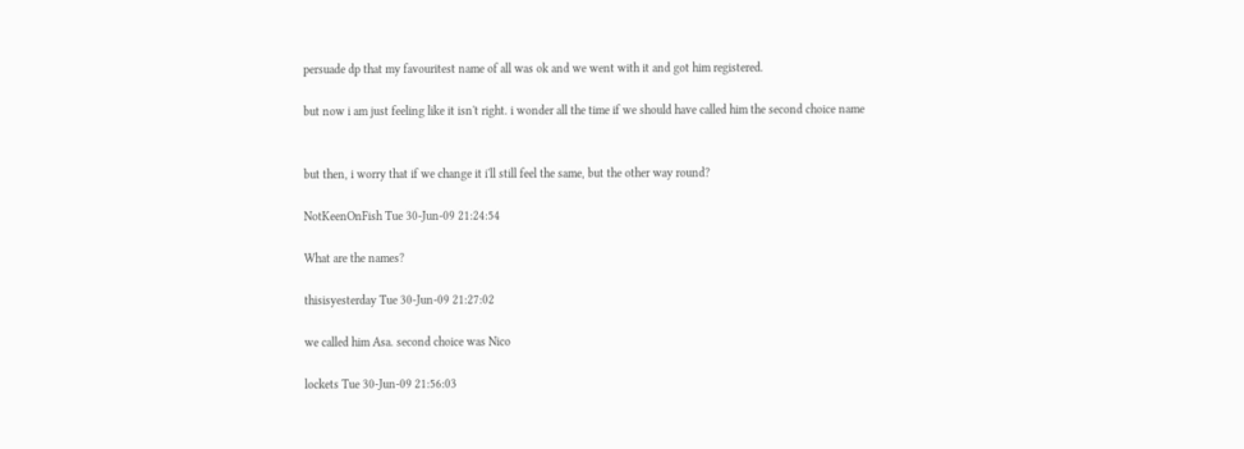persuade dp that my favouritest name of all was ok and we went with it and got him registered.

but now i am just feeling like it isn't right. i wonder all the time if we should have called him the second choice name


but then, i worry that if we change it i'll still feel the same, but the other way round?

NotKeenOnFish Tue 30-Jun-09 21:24:54

What are the names?

thisisyesterday Tue 30-Jun-09 21:27:02

we called him Asa. second choice was Nico

lockets Tue 30-Jun-09 21:56:03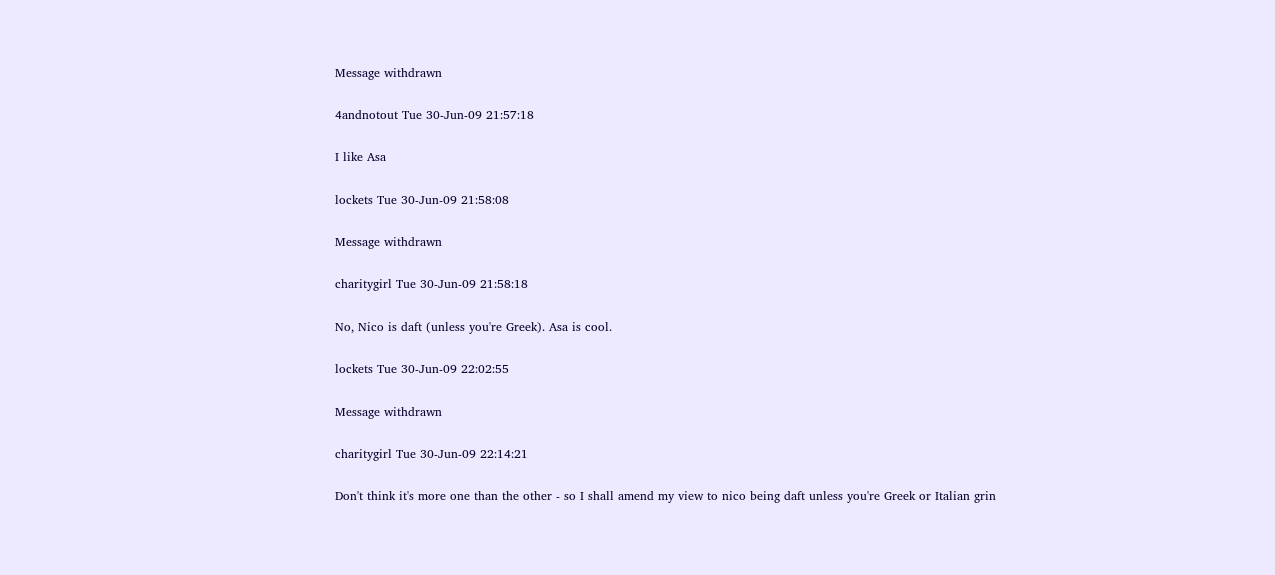Message withdrawn

4andnotout Tue 30-Jun-09 21:57:18

I like Asa

lockets Tue 30-Jun-09 21:58:08

Message withdrawn

charitygirl Tue 30-Jun-09 21:58:18

No, Nico is daft (unless you're Greek). Asa is cool.

lockets Tue 30-Jun-09 22:02:55

Message withdrawn

charitygirl Tue 30-Jun-09 22:14:21

Don't think it's more one than the other - so I shall amend my view to nico being daft unless you're Greek or Italian grin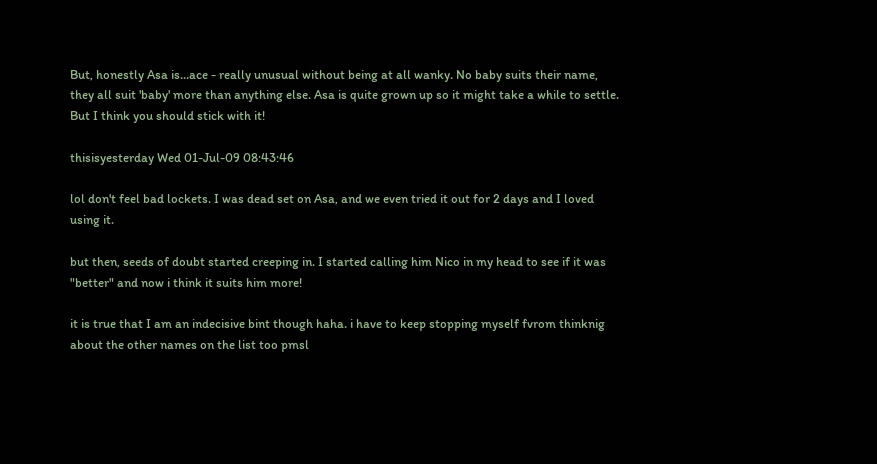But, honestly Asa is...ace - really unusual without being at all wanky. No baby suits their name, they all suit 'baby' more than anything else. Asa is quite grown up so it might take a while to settle. But I think you should stick with it!

thisisyesterday Wed 01-Jul-09 08:43:46

lol don't feel bad lockets. I was dead set on Asa, and we even tried it out for 2 days and I loved using it.

but then, seeds of doubt started creeping in. I started calling him Nico in my head to see if it was "better" and now i think it suits him more!

it is true that I am an indecisive bint though haha. i have to keep stopping myself fvrom thinknig about the other names on the list too pmsl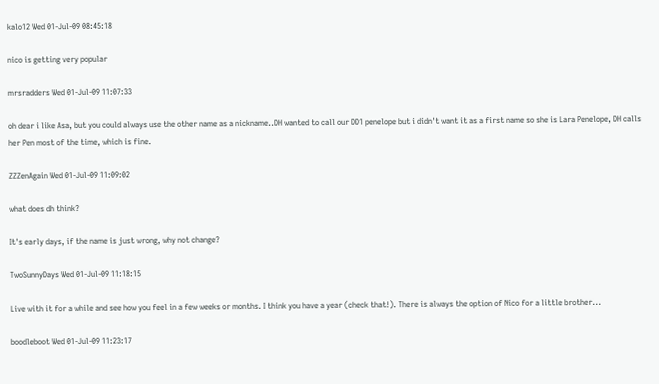kalo12 Wed 01-Jul-09 08:45:18

nico is getting very popular

mrsradders Wed 01-Jul-09 11:07:33

oh dear i like Asa, but you could always use the other name as a nickname..DH wanted to call our DD1 penelope but i didn't want it as a first name so she is Lara Penelope, DH calls her Pen most of the time, which is fine.

ZZZenAgain Wed 01-Jul-09 11:09:02

what does dh think?

It's early days, if the name is just wrong, why not change?

TwoSunnyDays Wed 01-Jul-09 11:18:15

Live with it for a while and see how you feel in a few weeks or months. I think you have a year (check that!). There is always the option of Nico for a little brother...

boodleboot Wed 01-Jul-09 11:23:17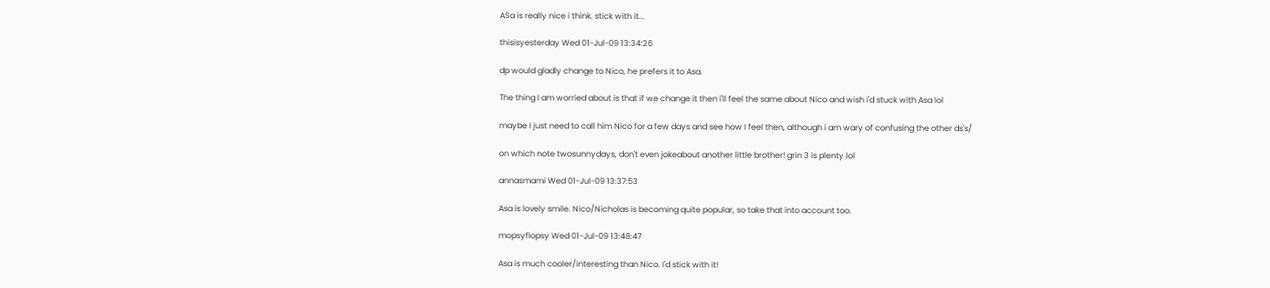ASa is really nice i think. stick with it...

thisisyesterday Wed 01-Jul-09 13:34:26

dp would gladly change to Nico, he prefers it to Asa.

The thing I am worried about is that if we change it then i'll feel the same about Nico and wish i'd stuck with Asa lol

maybe I just need to call him Nico for a few days and see how I feel then, although i am wary of confusing the other ds's/

on which note twosunnydays, don't even jokeabout another little brother! grin 3 is plenty lol

annasmami Wed 01-Jul-09 13:37:53

Asa is lovely smile. Nico/Nicholas is becoming quite popular, so take that into account too.

mopsyflopsy Wed 01-Jul-09 13:48:47

Asa is much cooler/interesting than Nico. I'd stick with it!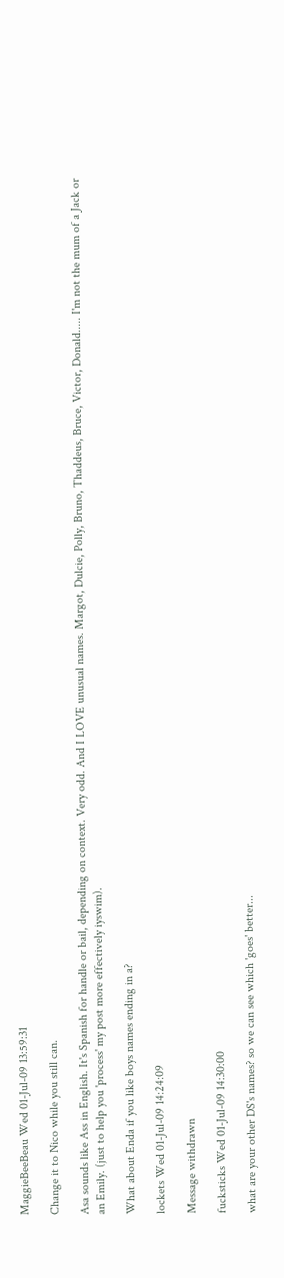MaggieBeeBeau Wed 01-Jul-09 13:59:31

Change it to Nico while you still can.

Asa sounds like Ass in English. It's Spanish for handle or bail, depending on context. Very odd. And I LOVE unusual names. Margot, Dulcie, Polly, Bruno, Thaddeus, Bruce, Victor, Donald..... I'm not the mum of a Jack or an Emily. (just to help you 'process' my post more effectively iyswim).

What about Enda if you like boys names ending in a?

lockets Wed 01-Jul-09 14:24:09

Message withdrawn

fucksticks Wed 01-Jul-09 14:30:00

what are your other DS's names? so we can see which 'goes' better...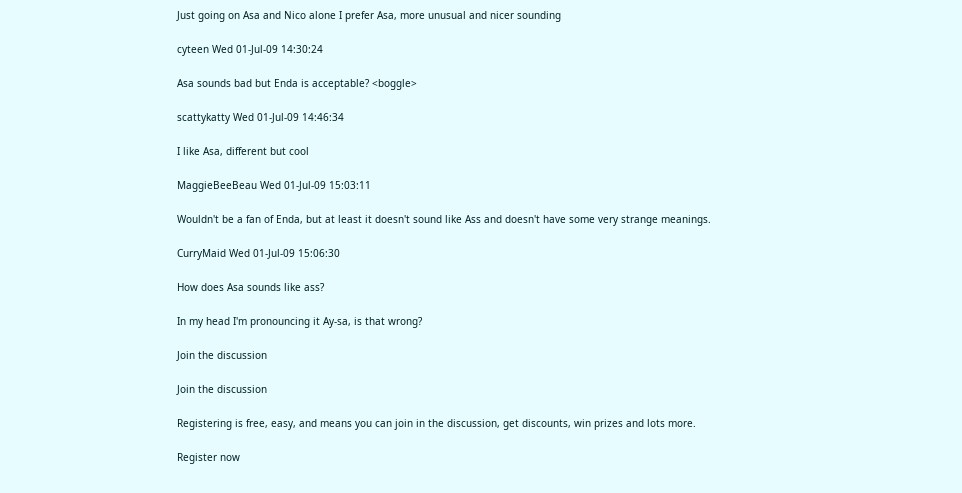Just going on Asa and Nico alone I prefer Asa, more unusual and nicer sounding

cyteen Wed 01-Jul-09 14:30:24

Asa sounds bad but Enda is acceptable? <boggle>

scattykatty Wed 01-Jul-09 14:46:34

I like Asa, different but cool

MaggieBeeBeau Wed 01-Jul-09 15:03:11

Wouldn't be a fan of Enda, but at least it doesn't sound like Ass and doesn't have some very strange meanings.

CurryMaid Wed 01-Jul-09 15:06:30

How does Asa sounds like ass?

In my head I'm pronouncing it Ay-sa, is that wrong?

Join the discussion

Join the discussion

Registering is free, easy, and means you can join in the discussion, get discounts, win prizes and lots more.

Register now